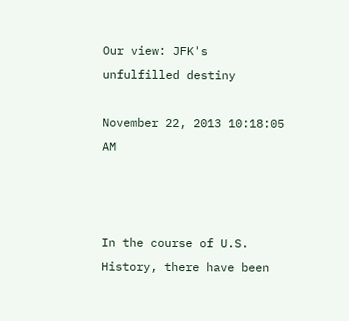Our view: JFK's unfulfilled destiny

November 22, 2013 10:18:05 AM



In the course of U.S. History, there have been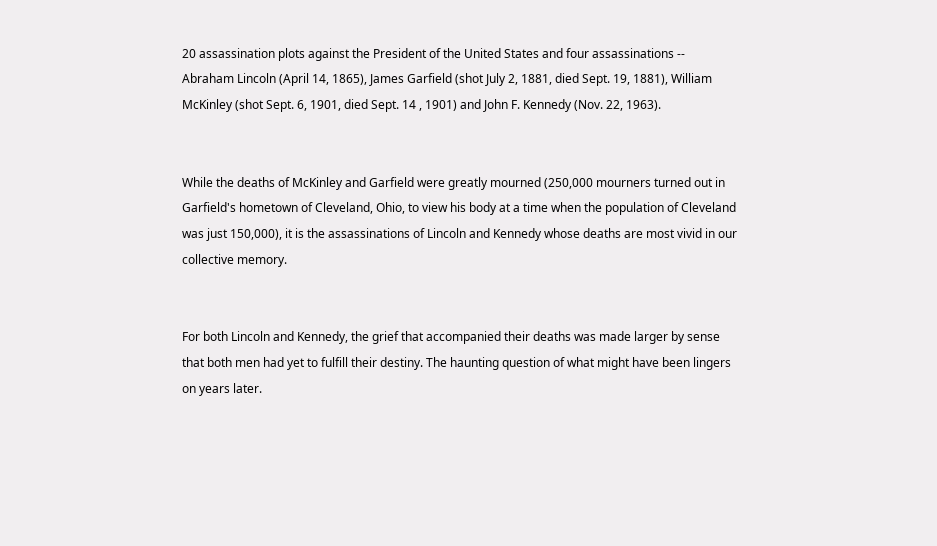20 assassination plots against the President of the United States and four assassinations -- Abraham Lincoln (April 14, 1865), James Garfield (shot July 2, 1881, died Sept. 19, 1881), William McKinley (shot Sept. 6, 1901, died Sept. 14 , 1901) and John F. Kennedy (Nov. 22, 1963).


While the deaths of McKinley and Garfield were greatly mourned (250,000 mourners turned out in Garfield's hometown of Cleveland, Ohio, to view his body at a time when the population of Cleveland was just 150,000), it is the assassinations of Lincoln and Kennedy whose deaths are most vivid in our collective memory.


For both Lincoln and Kennedy, the grief that accompanied their deaths was made larger by sense that both men had yet to fulfill their destiny. The haunting question of what might have been lingers on years later.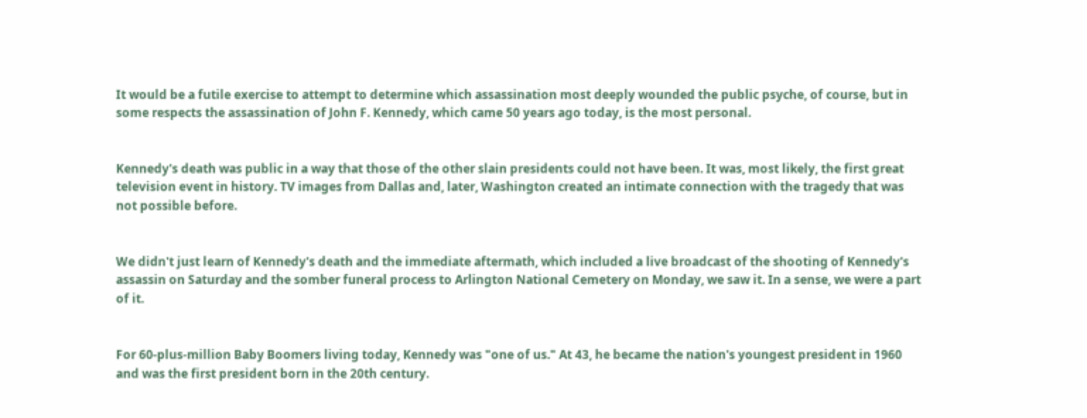It would be a futile exercise to attempt to determine which assassination most deeply wounded the public psyche, of course, but in some respects the assassination of John F. Kennedy, which came 50 years ago today, is the most personal.


Kennedy's death was public in a way that those of the other slain presidents could not have been. It was, most likely, the first great television event in history. TV images from Dallas and, later, Washington created an intimate connection with the tragedy that was not possible before.


We didn't just learn of Kennedy's death and the immediate aftermath, which included a live broadcast of the shooting of Kennedy's assassin on Saturday and the somber funeral process to Arlington National Cemetery on Monday, we saw it. In a sense, we were a part of it.


For 60-plus-million Baby Boomers living today, Kennedy was "one of us." At 43, he became the nation's youngest president in 1960 and was the first president born in the 20th century.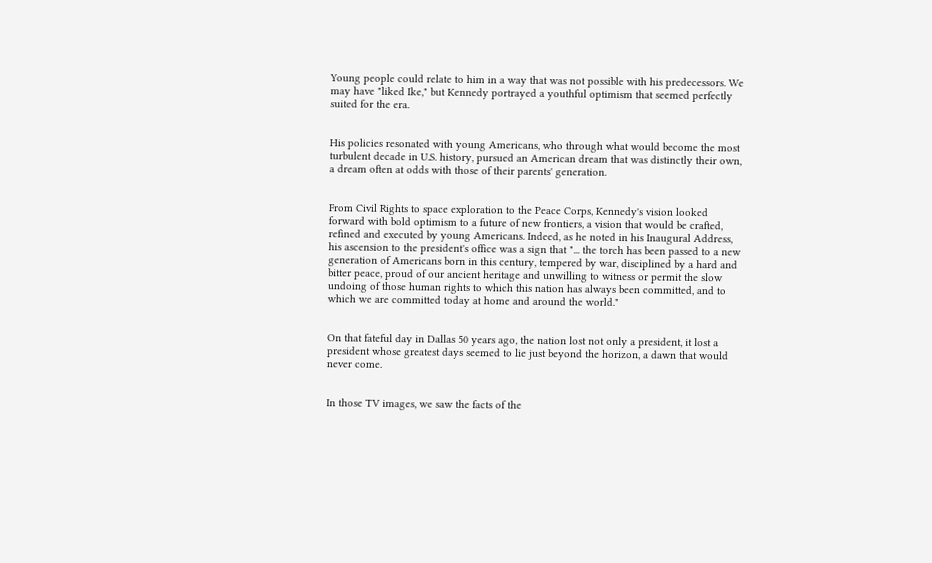Young people could relate to him in a way that was not possible with his predecessors. We may have "liked Ike," but Kennedy portrayed a youthful optimism that seemed perfectly suited for the era.


His policies resonated with young Americans, who through what would become the most turbulent decade in U.S. history, pursued an American dream that was distinctly their own, a dream often at odds with those of their parents' generation.


From Civil Rights to space exploration to the Peace Corps, Kennedy's vision looked forward with bold optimism to a future of new frontiers, a vision that would be crafted, refined and executed by young Americans. Indeed, as he noted in his Inaugural Address, his ascension to the president's office was a sign that "... the torch has been passed to a new generation of Americans born in this century, tempered by war, disciplined by a hard and bitter peace, proud of our ancient heritage and unwilling to witness or permit the slow undoing of those human rights to which this nation has always been committed, and to which we are committed today at home and around the world."


On that fateful day in Dallas 50 years ago, the nation lost not only a president, it lost a president whose greatest days seemed to lie just beyond the horizon, a dawn that would never come.


In those TV images, we saw the facts of the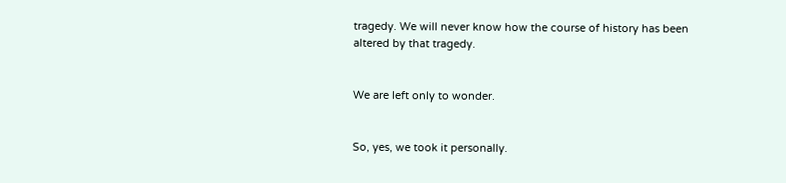tragedy. We will never know how the course of history has been altered by that tragedy.


We are left only to wonder.


So, yes, we took it personally.